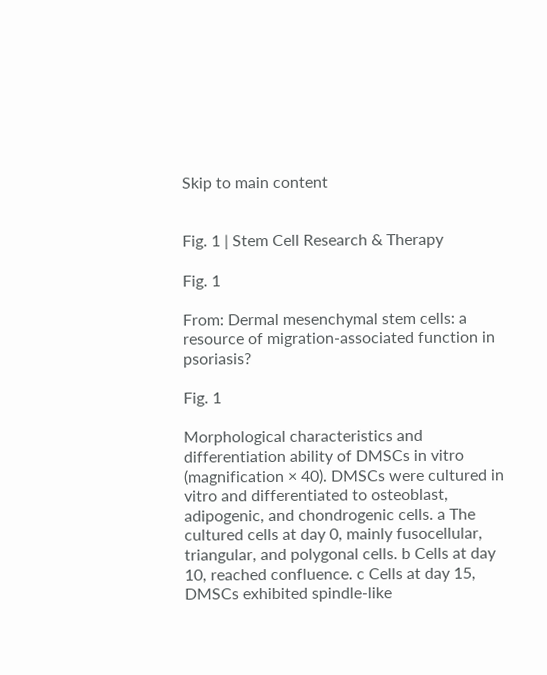Skip to main content


Fig. 1 | Stem Cell Research & Therapy

Fig. 1

From: Dermal mesenchymal stem cells: a resource of migration-associated function in psoriasis?

Fig. 1

Morphological characteristics and differentiation ability of DMSCs in vitro (magnification × 40). DMSCs were cultured in vitro and differentiated to osteoblast, adipogenic, and chondrogenic cells. a The cultured cells at day 0, mainly fusocellular, triangular, and polygonal cells. b Cells at day 10, reached confluence. c Cells at day 15, DMSCs exhibited spindle-like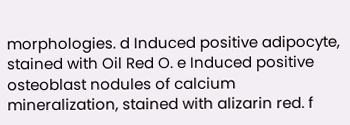morphologies. d Induced positive adipocyte, stained with Oil Red O. e Induced positive osteoblast nodules of calcium mineralization, stained with alizarin red. f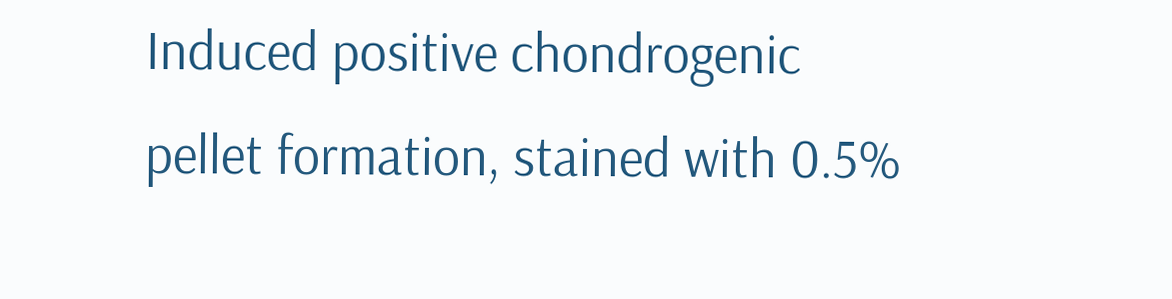Induced positive chondrogenic pellet formation, stained with 0.5%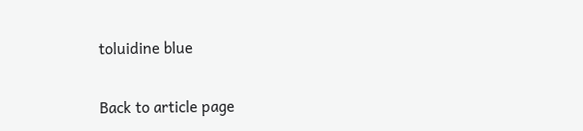toluidine blue

Back to article page